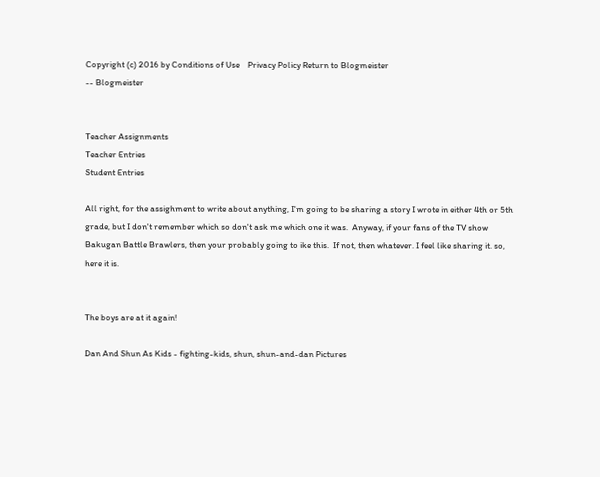Copyright (c) 2016 by Conditions of Use    Privacy Policy Return to Blogmeister
-- Blogmeister


Teacher Assignments
Teacher Entries
Student Entries

All right, for the assighment to write about anything, I'm going to be sharing a story I wrote in either 4th or 5th grade, but I don't remember which so don't ask me which one it was.  Anyway, if your fans of the TV show Bakugan Battle Brawlers, then your probably going to ike this.  If not, then whatever. I feel like sharing it. so, here it is.


The boys are at it again!

Dan And Shun As Kids - fighting-kids, shun, shun-and-dan Pictures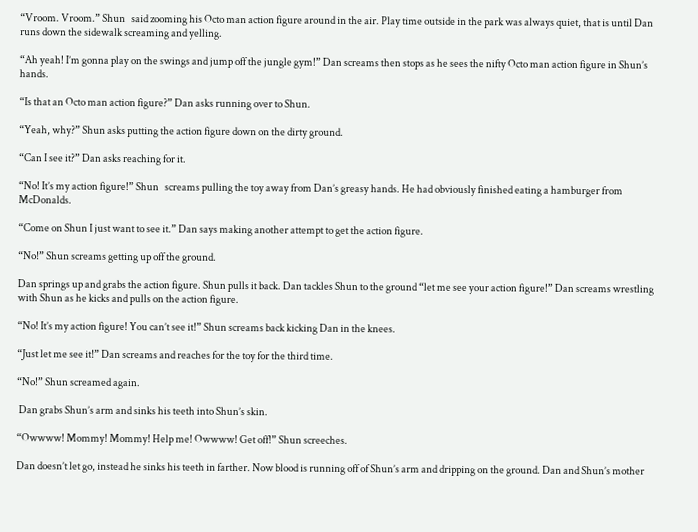“Vroom. Vroom.” Shun   said zooming his Octo man action figure around in the air. Play time outside in the park was always quiet, that is until Dan runs down the sidewalk screaming and yelling.

“Ah yeah! I’m gonna play on the swings and jump off the jungle gym!” Dan screams then stops as he sees the nifty Octo man action figure in Shun’s hands.

“Is that an Octo man action figure?” Dan asks running over to Shun.

“Yeah, why?” Shun asks putting the action figure down on the dirty ground.

“Can I see it?” Dan asks reaching for it.

“No! It’s my action figure!” Shun   screams pulling the toy away from Dan’s greasy hands. He had obviously finished eating a hamburger from McDonalds.

“Come on Shun I just want to see it.” Dan says making another attempt to get the action figure.

“No!” Shun screams getting up off the ground.

Dan springs up and grabs the action figure. Shun pulls it back. Dan tackles Shun to the ground “let me see your action figure!” Dan screams wrestling with Shun as he kicks and pulls on the action figure.

“No! It’s my action figure! You can’t see it!” Shun screams back kicking Dan in the knees.

“Just let me see it!” Dan screams and reaches for the toy for the third time.

“No!” Shun screamed again.

 Dan grabs Shun’s arm and sinks his teeth into Shun’s skin.

“Owwww! Mommy! Mommy! Help me! Owwww! Get off!” Shun screeches.

Dan doesn’t let go, instead he sinks his teeth in farther. Now blood is running off of Shun’s arm and dripping on the ground. Dan and Shun’s mother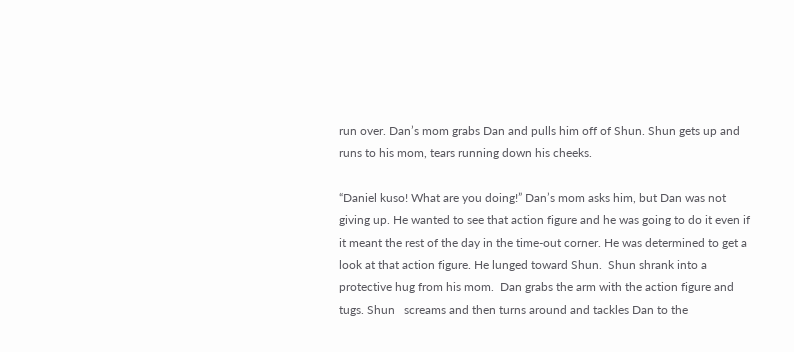run over. Dan’s mom grabs Dan and pulls him off of Shun. Shun gets up and runs to his mom, tears running down his cheeks.

“Daniel kuso! What are you doing!” Dan’s mom asks him, but Dan was not giving up. He wanted to see that action figure and he was going to do it even if it meant the rest of the day in the time-out corner. He was determined to get a look at that action figure. He lunged toward Shun.  Shun shrank into a protective hug from his mom.  Dan grabs the arm with the action figure and tugs. Shun   screams and then turns around and tackles Dan to the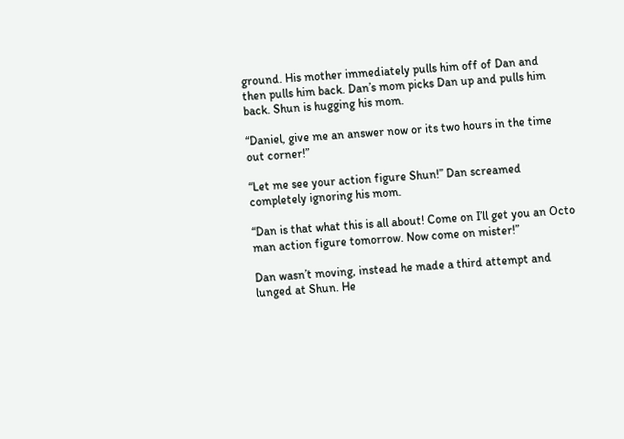ground. His mother immediately pulls him off of Dan and then pulls him back. Dan’s mom picks Dan up and pulls him back. Shun is hugging his mom.

“Daniel, give me an answer now or its two hours in the time out corner!”

“Let me see your action figure Shun!” Dan screamed completely ignoring his mom.

“Dan is that what this is all about! Come on I’ll get you an Octo man action figure tomorrow. Now come on mister!”

Dan wasn’t moving, instead he made a third attempt and lunged at Shun. He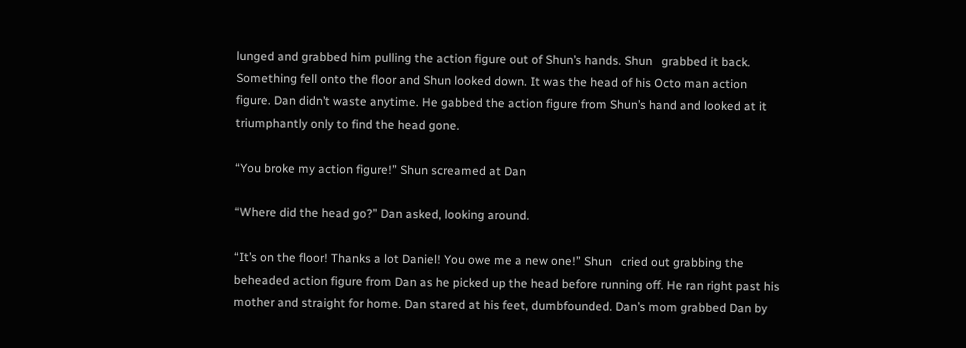lunged and grabbed him pulling the action figure out of Shun’s hands. Shun   grabbed it back. Something fell onto the floor and Shun looked down. It was the head of his Octo man action figure. Dan didn’t waste anytime. He gabbed the action figure from Shun’s hand and looked at it triumphantly only to find the head gone.

“You broke my action figure!” Shun screamed at Dan

“Where did the head go?” Dan asked, looking around.

“It’s on the floor! Thanks a lot Daniel! You owe me a new one!” Shun   cried out grabbing the beheaded action figure from Dan as he picked up the head before running off. He ran right past his mother and straight for home. Dan stared at his feet, dumbfounded. Dan’s mom grabbed Dan by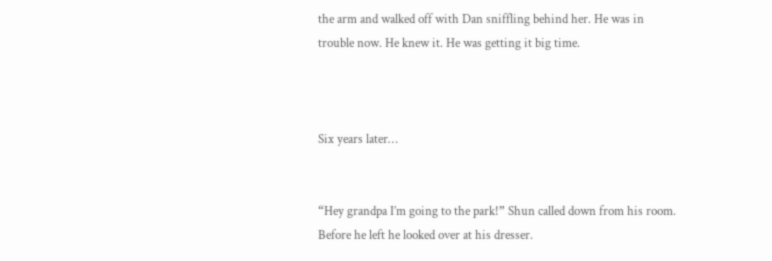the arm and walked off with Dan sniffling behind her. He was in trouble now. He knew it. He was getting it big time.



Six years later…


“Hey grandpa I’m going to the park!” Shun called down from his room. Before he left he looked over at his dresser.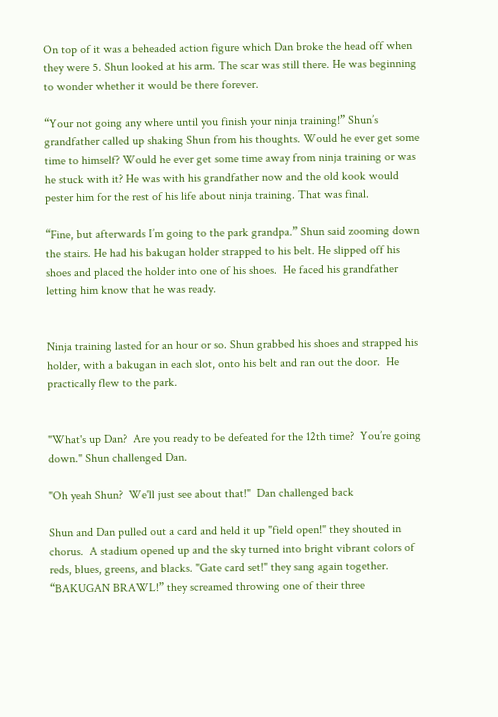On top of it was a beheaded action figure which Dan broke the head off when they were 5. Shun looked at his arm. The scar was still there. He was beginning to wonder whether it would be there forever.

“Your not going any where until you finish your ninja training!” Shun’s grandfather called up shaking Shun from his thoughts. Would he ever get some time to himself? Would he ever get some time away from ninja training or was he stuck with it? He was with his grandfather now and the old kook would pester him for the rest of his life about ninja training. That was final.

“Fine, but afterwards I’m going to the park grandpa.” Shun said zooming down the stairs. He had his bakugan holder strapped to his belt. He slipped off his shoes and placed the holder into one of his shoes.  He faced his grandfather letting him know that he was ready.


Ninja training lasted for an hour or so. Shun grabbed his shoes and strapped his holder, with a bakugan in each slot, onto his belt and ran out the door.  He practically flew to the park.


"What's up Dan?  Are you ready to be defeated for the 12th time?  You’re going down." Shun challenged Dan.

"Oh yeah Shun?  We'll just see about that!"  Dan challenged back

Shun and Dan pulled out a card and held it up "field open!" they shouted in chorus.  A stadium opened up and the sky turned into bright vibrant colors of reds, blues, greens, and blacks. "Gate card set!" they sang again together. “BAKUGAN BRAWL!” they screamed throwing one of their three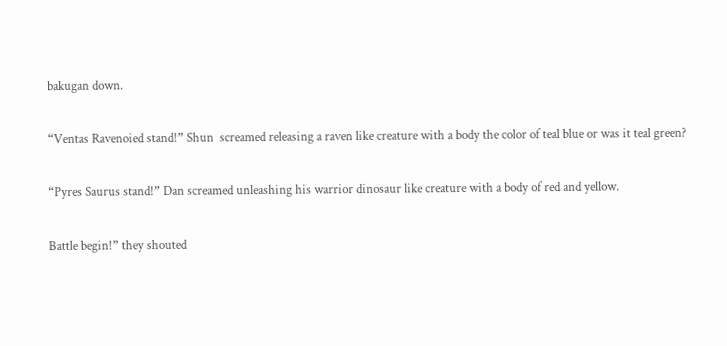bakugan down.

“Ventas Ravenoied stand!” Shun  screamed releasing a raven like creature with a body the color of teal blue or was it teal green?

“Pyres Saurus stand!” Dan screamed unleashing his warrior dinosaur like creature with a body of red and yellow.

Battle begin!” they shouted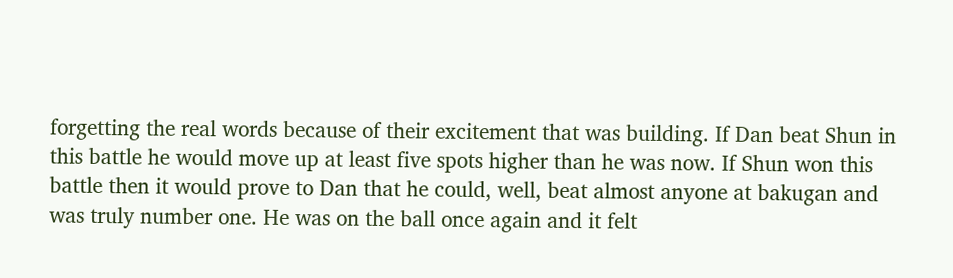forgetting the real words because of their excitement that was building. If Dan beat Shun in this battle he would move up at least five spots higher than he was now. If Shun won this battle then it would prove to Dan that he could, well, beat almost anyone at bakugan and was truly number one. He was on the ball once again and it felt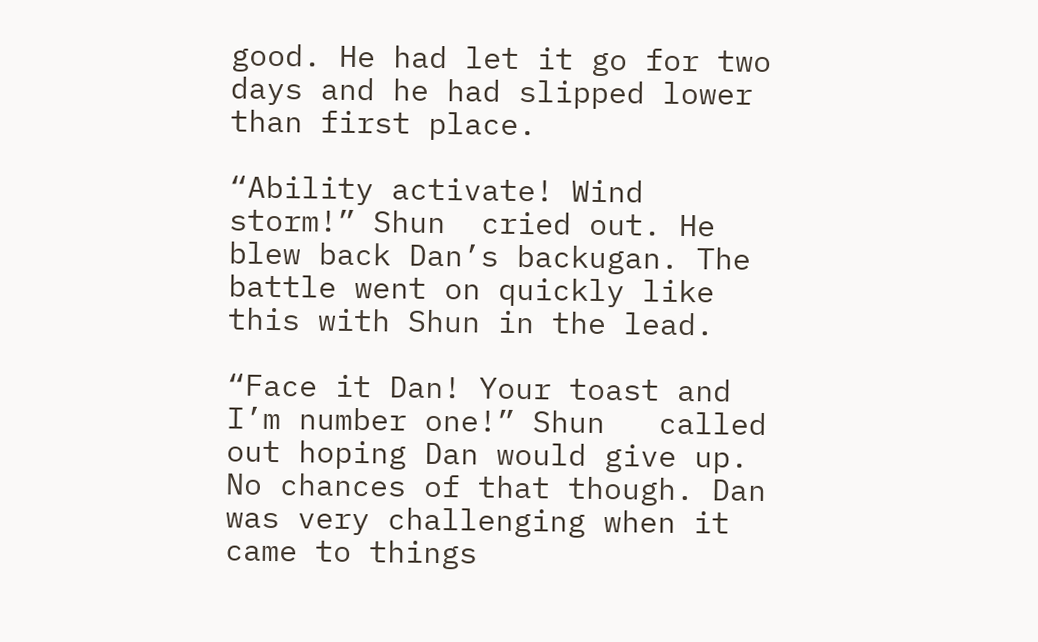good. He had let it go for two days and he had slipped lower than first place.

“Ability activate! Wind storm!” Shun  cried out. He blew back Dan’s backugan. The battle went on quickly like this with Shun in the lead.

“Face it Dan! Your toast and I’m number one!” Shun   called out hoping Dan would give up. No chances of that though. Dan was very challenging when it came to things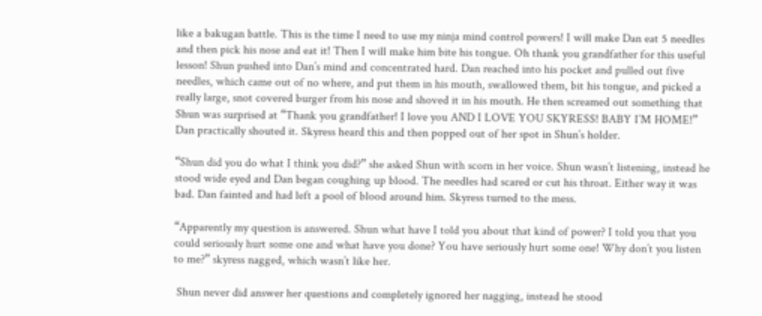like a bakugan battle. This is the time I need to use my ninja mind control powers! I will make Dan eat 5 needles and then pick his nose and eat it! Then I will make him bite his tongue. Oh thank you grandfather for this useful lesson! Shun pushed into Dan’s mind and concentrated hard. Dan reached into his pocket and pulled out five needles, which came out of no where, and put them in his mouth, swallowed them, bit his tongue, and picked a really large, snot covered burger from his nose and shoved it in his mouth. He then screamed out something that Shun was surprised at “Thank you grandfather! I love you AND I LOVE YOU SKYRESS! BABY I’M HOME!” Dan practically shouted it. Skyress heard this and then popped out of her spot in Shun’s holder.

“Shun did you do what I think you did?” she asked Shun with scorn in her voice. Shun wasn’t listening, instead he stood wide eyed and Dan began coughing up blood. The needles had scared or cut his throat. Either way it was bad. Dan fainted and had left a pool of blood around him. Skyress turned to the mess.

“Apparently my question is answered. Shun what have I told you about that kind of power? I told you that you could seriously hurt some one and what have you done? You have seriously hurt some one! Why don’t you listen to me?” skyress nagged, which wasn’t like her.

 Shun never did answer her questions and completely ignored her nagging, instead he stood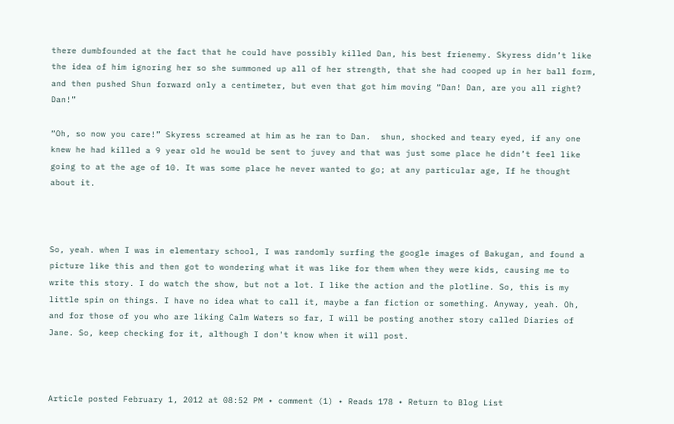there dumbfounded at the fact that he could have possibly killed Dan, his best frienemy. Skyress didn’t like the idea of him ignoring her so she summoned up all of her strength, that she had cooped up in her ball form, and then pushed Shun forward only a centimeter, but even that got him moving “Dan! Dan, are you all right? Dan!”

“Oh, so now you care!” Skyress screamed at him as he ran to Dan.  shun, shocked and teary eyed, if any one knew he had killed a 9 year old he would be sent to juvey and that was just some place he didn’t feel like going to at the age of 10. It was some place he never wanted to go; at any particular age, If he thought about it.



So, yeah. when I was in elementary school, I was randomly surfing the google images of Bakugan, and found a picture like this and then got to wondering what it was like for them when they were kids, causing me to write this story. I do watch the show, but not a lot. I like the action and the plotline. So, this is my little spin on things. I have no idea what to call it, maybe a fan fiction or something. Anyway, yeah. Oh, and for those of you who are liking Calm Waters so far, I will be posting another story called Diaries of Jane. So, keep checking for it, although I don't know when it will post.



Article posted February 1, 2012 at 08:52 PM • comment (1) • Reads 178 • Return to Blog List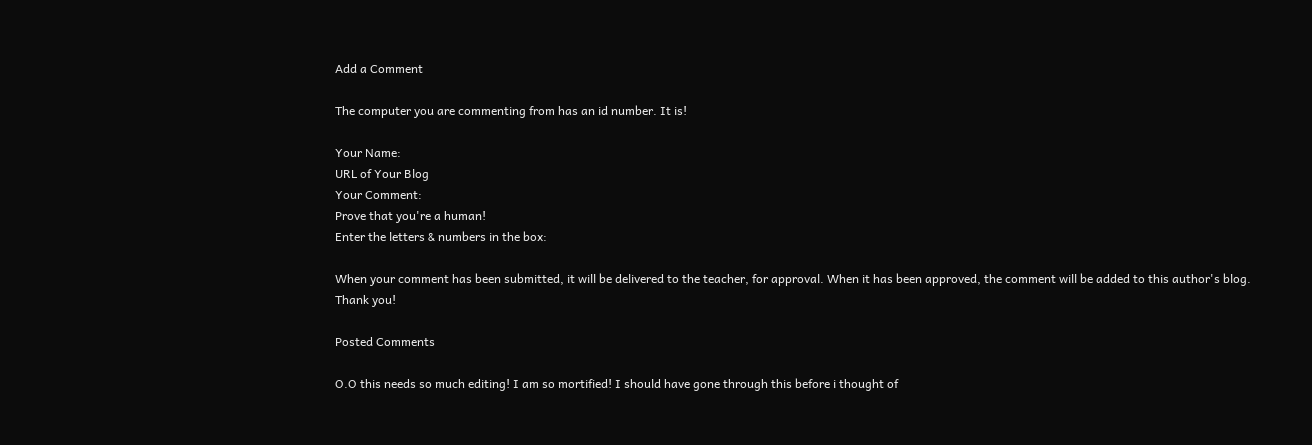Add a Comment

The computer you are commenting from has an id number. It is!

Your Name:
URL of Your Blog
Your Comment:
Prove that you're a human!
Enter the letters & numbers in the box:

When your comment has been submitted, it will be delivered to the teacher, for approval. When it has been approved, the comment will be added to this author's blog.
Thank you!

Posted Comments

O.O this needs so much editing! I am so mortified! I should have gone through this before i thought of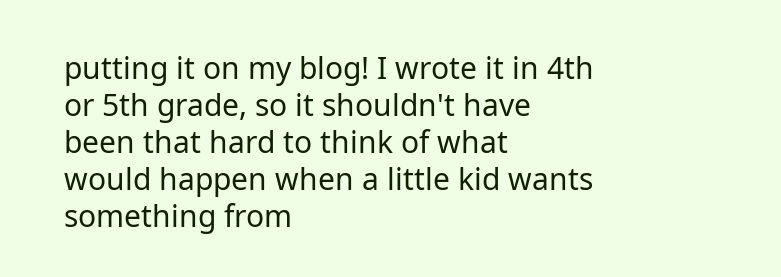putting it on my blog! I wrote it in 4th or 5th grade, so it shouldn't have been that hard to think of what would happen when a little kid wants something from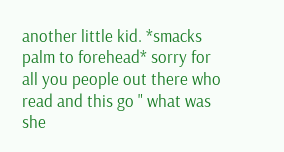another little kid. *smacks palm to forehead* sorry for all you people out there who read and this go " what was she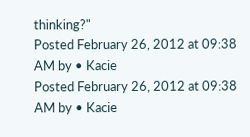thinking?"
Posted February 26, 2012 at 09:38 AM by • Kacie
Posted February 26, 2012 at 09:38 AM by • Kacie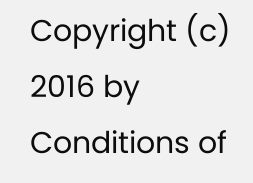Copyright (c) 2016 by Conditions of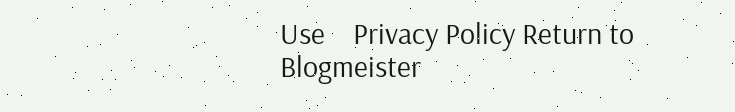Use    Privacy Policy Return to Blogmeister